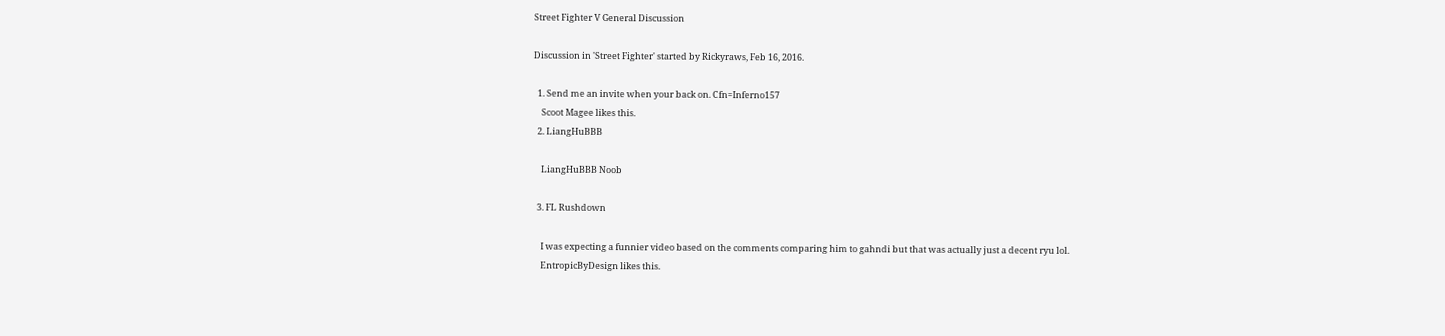Street Fighter V General Discussion

Discussion in 'Street Fighter' started by Rickyraws, Feb 16, 2016.

  1. Send me an invite when your back on. Cfn=Inferno157
    Scoot Magee likes this.
  2. LiangHuBBB

    LiangHuBBB Noob

  3. FL Rushdown

    I was expecting a funnier video based on the comments comparing him to gahndi but that was actually just a decent ryu lol.
    EntropicByDesign likes this.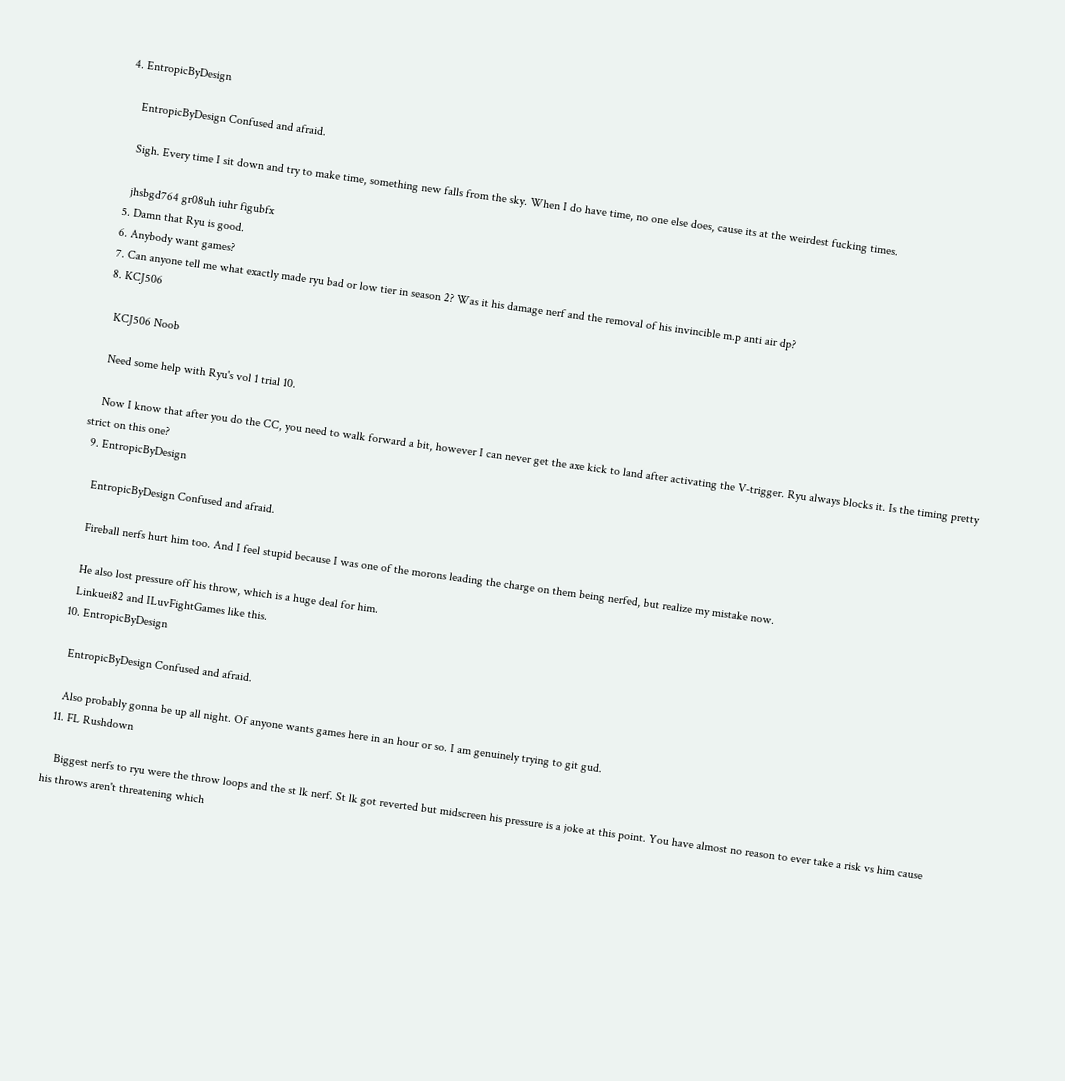4. EntropicByDesign

    EntropicByDesign Confused and afraid.

    Sigh. Every time I sit down and try to make time, something new falls from the sky. When I do have time, no one else does, cause its at the weirdest fucking times.

    jhsbgd764 gr08uh iuhr figubfx
  5. Damn that Ryu is good.
  6. Anybody want games?
  7. Can anyone tell me what exactly made ryu bad or low tier in season 2? Was it his damage nerf and the removal of his invincible m.p anti air dp?
  8. KCJ506

    KCJ506 Noob

    Need some help with Ryu's vol 1 trial 10.

    Now I know that after you do the CC, you need to walk forward a bit, however I can never get the axe kick to land after activating the V-trigger. Ryu always blocks it. Is the timing pretty strict on this one?
  9. EntropicByDesign

    EntropicByDesign Confused and afraid.

    Fireball nerfs hurt him too. And I feel stupid because I was one of the morons leading the charge on them being nerfed, but realize my mistake now.

    He also lost pressure off his throw, which is a huge deal for him.
    Linkuei82 and ILuvFightGames like this.
  10. EntropicByDesign

    EntropicByDesign Confused and afraid.

    Also probably gonna be up all night. Of anyone wants games here in an hour or so. I am genuinely trying to git gud.
  11. FL Rushdown

    Biggest nerfs to ryu were the throw loops and the st lk nerf. St lk got reverted but midscreen his pressure is a joke at this point. You have almost no reason to ever take a risk vs him cause his throws aren't threatening which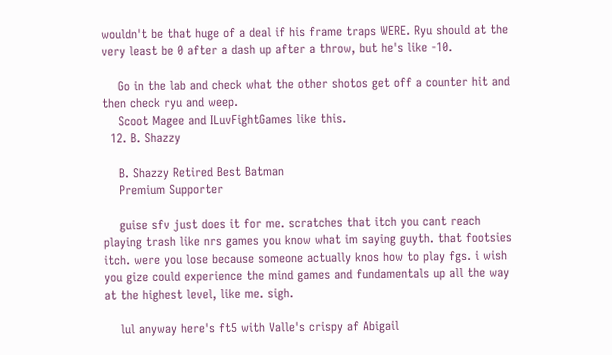wouldn't be that huge of a deal if his frame traps WERE. Ryu should at the very least be 0 after a dash up after a throw, but he's like -10.

    Go in the lab and check what the other shotos get off a counter hit and then check ryu and weep.
    Scoot Magee and ILuvFightGames like this.
  12. B. Shazzy

    B. Shazzy Retired Best Batman
    Premium Supporter

    guise sfv just does it for me. scratches that itch you cant reach playing trash like nrs games you know what im saying guyth. that footsies itch. were you lose because someone actually knos how to play fgs. i wish you gize could experience the mind games and fundamentals up all the way at the highest level, like me. sigh.

    lul anyway here's ft5 with Valle's crispy af Abigail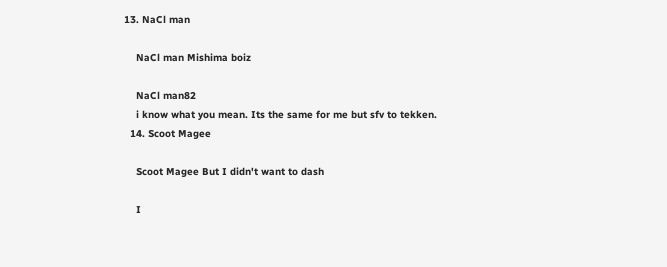13. NaCl man

    NaCl man Mishima boiz

    NaCl man82
    i know what you mean. Its the same for me but sfv to tekken.
  14. Scoot Magee

    Scoot Magee But I didn't want to dash

    I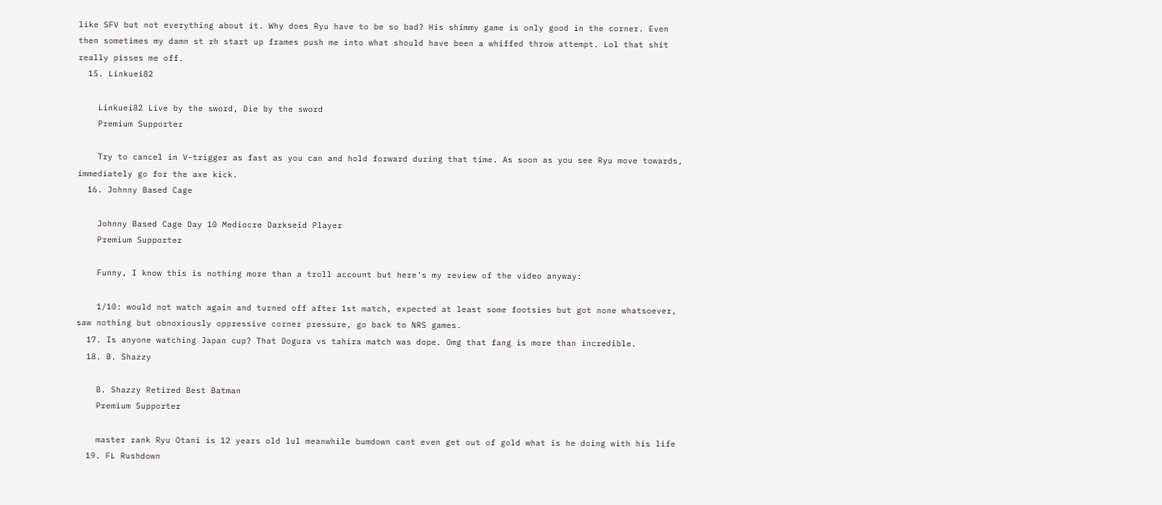like SFV but not everything about it. Why does Ryu have to be so bad? His shimmy game is only good in the corner. Even then sometimes my damn st rh start up frames push me into what should have been a whiffed throw attempt. Lol that shit really pisses me off.
  15. Linkuei82

    Linkuei82 Live by the sword, Die by the sword
    Premium Supporter

    Try to cancel in V-trigger as fast as you can and hold forward during that time. As soon as you see Ryu move towards, immediately go for the axe kick.
  16. Johnny Based Cage

    Johnny Based Cage Day 10 Mediocre Darkseid Player
    Premium Supporter

    Funny, I know this is nothing more than a troll account but here's my review of the video anyway:

    1/10: would not watch again and turned off after 1st match, expected at least some footsies but got none whatsoever, saw nothing but obnoxiously oppressive corner pressure, go back to NRS games.
  17. Is anyone watching Japan cup? That Dogura vs tahira match was dope. Omg that fang is more than incredible.
  18. B. Shazzy

    B. Shazzy Retired Best Batman
    Premium Supporter

    master rank Ryu Otani is 12 years old lul meanwhile bumdown cant even get out of gold what is he doing with his life
  19. FL Rushdown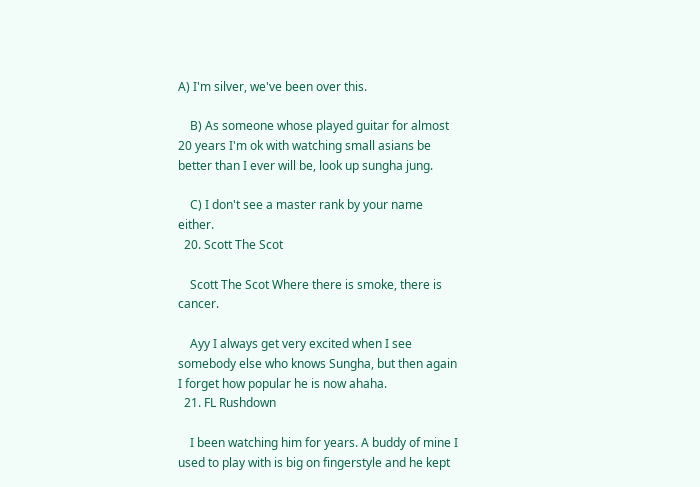A) I'm silver, we've been over this.

    B) As someone whose played guitar for almost 20 years I'm ok with watching small asians be better than I ever will be, look up sungha jung.

    C) I don't see a master rank by your name either.
  20. Scott The Scot

    Scott The Scot Where there is smoke, there is cancer.

    Ayy I always get very excited when I see somebody else who knows Sungha, but then again I forget how popular he is now ahaha.
  21. FL Rushdown

    I been watching him for years. A buddy of mine I used to play with is big on fingerstyle and he kept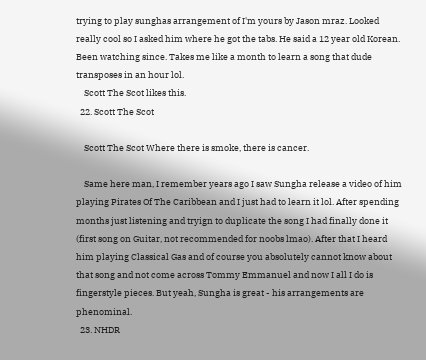trying to play sunghas arrangement of I'm yours by Jason mraz. Looked really cool so I asked him where he got the tabs. He said a 12 year old Korean. Been watching since. Takes me like a month to learn a song that dude transposes in an hour lol.
    Scott The Scot likes this.
  22. Scott The Scot

    Scott The Scot Where there is smoke, there is cancer.

    Same here man, I remember years ago I saw Sungha release a video of him playing Pirates Of The Caribbean and I just had to learn it lol. After spending months just listening and tryign to duplicate the song I had finally done it (first song on Guitar, not recommended for noobs lmao). After that I heard him playing Classical Gas and of course you absolutely cannot know about that song and not come across Tommy Emmanuel and now I all I do is fingerstyle pieces. But yeah, Sungha is great - his arrangements are phenominal.
  23. NHDR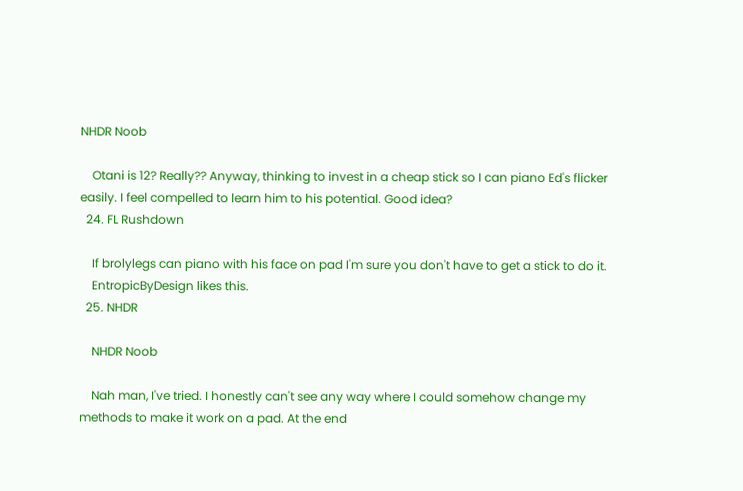NHDR Noob

    Otani is 12? Really?? Anyway, thinking to invest in a cheap stick so I can piano Ed's flicker easily. I feel compelled to learn him to his potential. Good idea?
  24. FL Rushdown

    If brolylegs can piano with his face on pad I'm sure you don't have to get a stick to do it.
    EntropicByDesign likes this.
  25. NHDR

    NHDR Noob

    Nah man, I've tried. I honestly can't see any way where I could somehow change my methods to make it work on a pad. At the end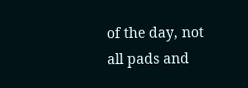of the day, not all pads and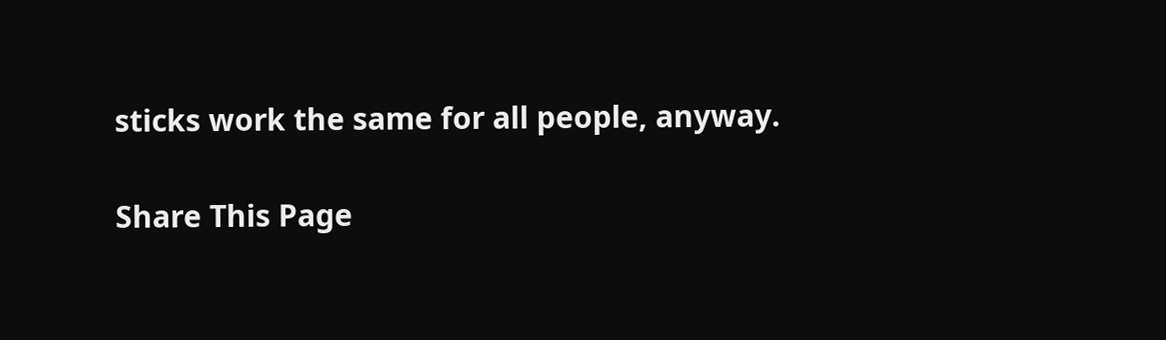sticks work the same for all people, anyway.

Share This Page